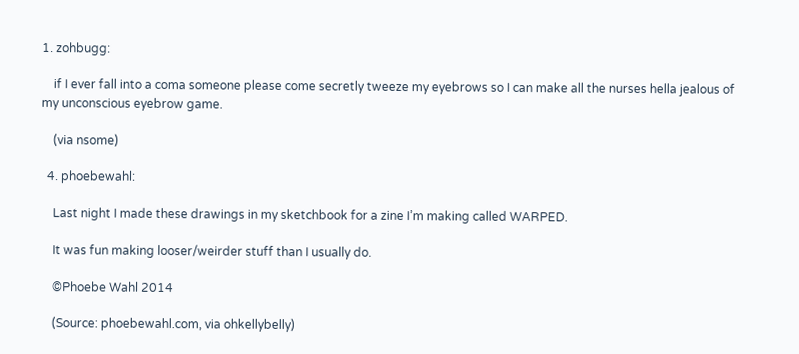1. zohbugg:

    if I ever fall into a coma someone please come secretly tweeze my eyebrows so I can make all the nurses hella jealous of my unconscious eyebrow game.

    (via nsome)

  4. phoebewahl:

    Last night I made these drawings in my sketchbook for a zine I’m making called WARPED.

    It was fun making looser/weirder stuff than I usually do.

    ©Phoebe Wahl 2014

    (Source: phoebewahl.com, via ohkellybelly)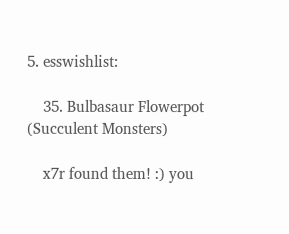5. esswishlist:

    35. Bulbasaur Flowerpot (Succulent Monsters)

    x7r found them! :) you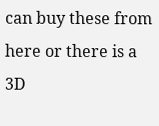can buy these from here or there is a 3D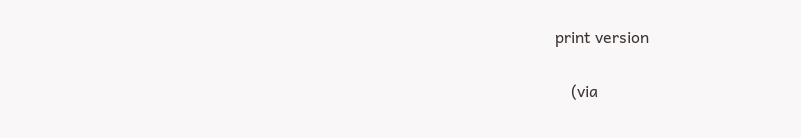print version

    (via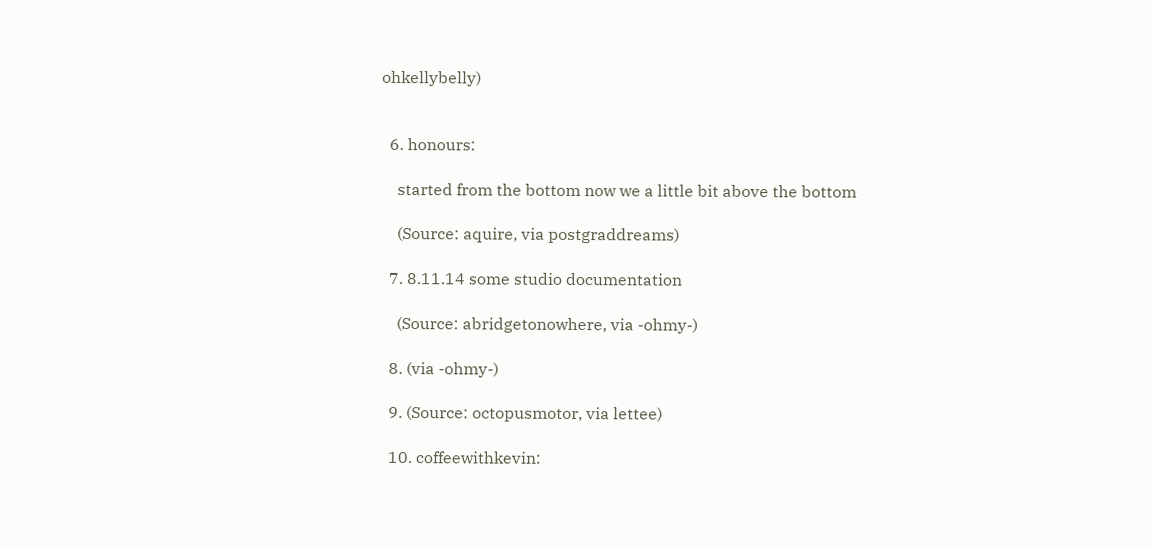ohkellybelly)


  6. honours:

    started from the bottom now we a little bit above the bottom

    (Source: aquire, via postgraddreams)

  7. 8.11.14 some studio documentation

    (Source: abridgetonowhere, via -ohmy-)

  8. (via -ohmy-)

  9. (Source: octopusmotor, via lettee)

  10. coffeewithkevin: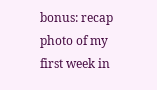bonus: recap photo of my first week in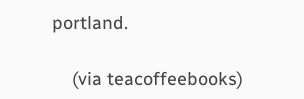portland.

    (via teacoffeebooks)